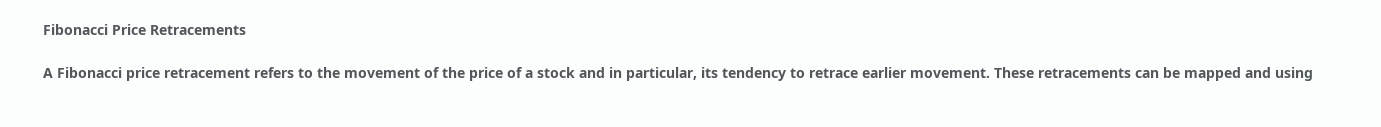Fibonacci Price Retracements

A Fibonacci price retracement refers to the movement of the price of a stock and in particular, its tendency to retrace earlier movement. These retracements can be mapped and using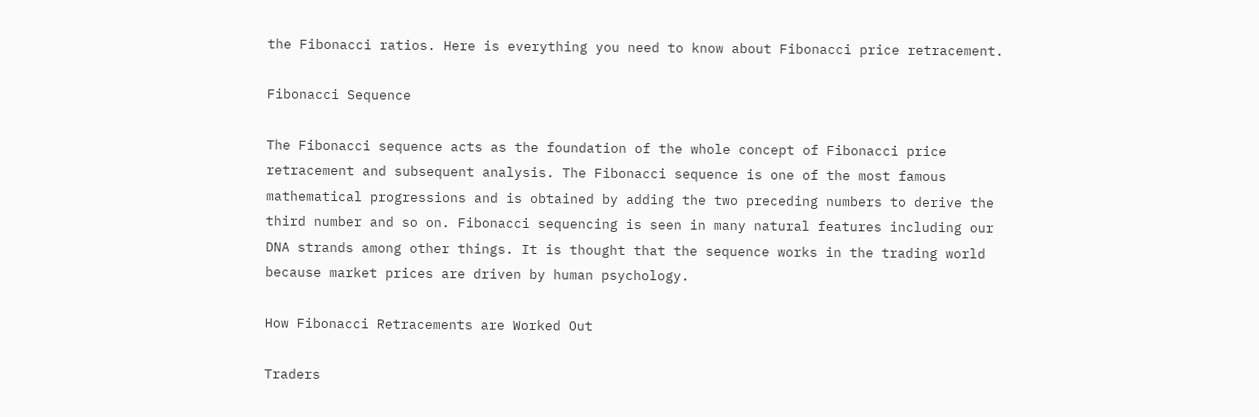the Fibonacci ratios. Here is everything you need to know about Fibonacci price retracement.

Fibonacci Sequence

The Fibonacci sequence acts as the foundation of the whole concept of Fibonacci price retracement and subsequent analysis. The Fibonacci sequence is one of the most famous mathematical progressions and is obtained by adding the two preceding numbers to derive the third number and so on. Fibonacci sequencing is seen in many natural features including our DNA strands among other things. It is thought that the sequence works in the trading world because market prices are driven by human psychology.

How Fibonacci Retracements are Worked Out

Traders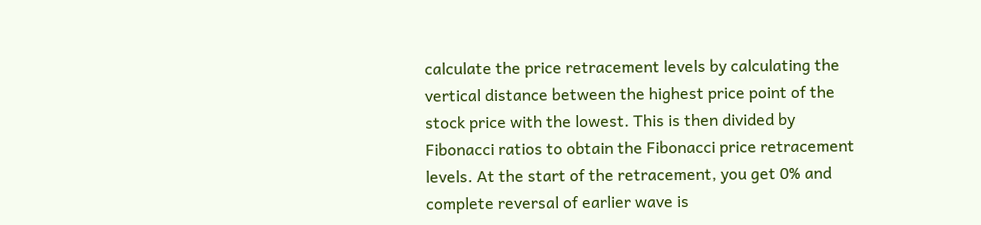calculate the price retracement levels by calculating the vertical distance between the highest price point of the stock price with the lowest. This is then divided by Fibonacci ratios to obtain the Fibonacci price retracement levels. At the start of the retracement, you get 0% and complete reversal of earlier wave is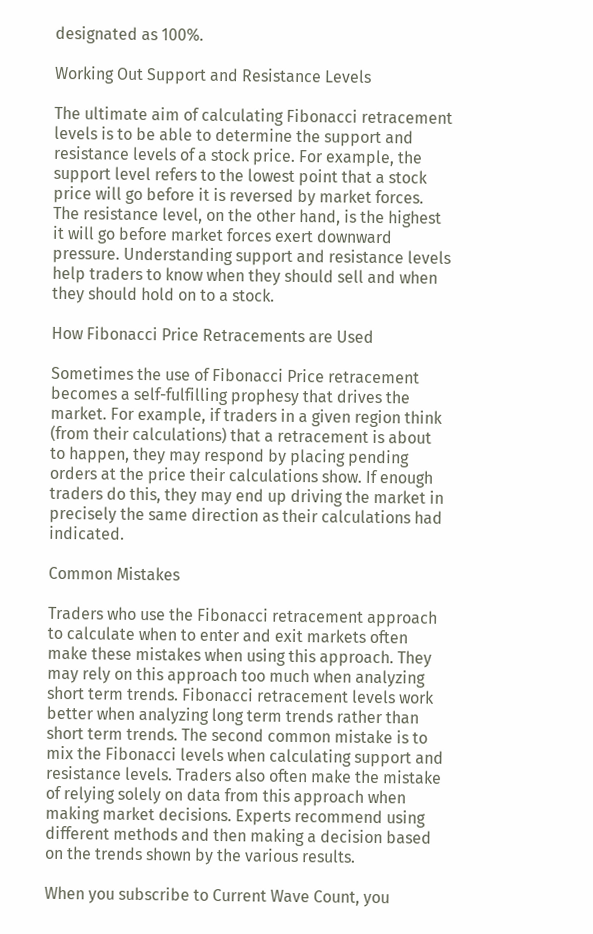designated as 100%.

Working Out Support and Resistance Levels

The ultimate aim of calculating Fibonacci retracement levels is to be able to determine the support and resistance levels of a stock price. For example, the support level refers to the lowest point that a stock price will go before it is reversed by market forces. The resistance level, on the other hand, is the highest it will go before market forces exert downward pressure. Understanding support and resistance levels help traders to know when they should sell and when they should hold on to a stock.

How Fibonacci Price Retracements are Used

Sometimes the use of Fibonacci Price retracement becomes a self-fulfilling prophesy that drives the market. For example, if traders in a given region think (from their calculations) that a retracement is about to happen, they may respond by placing pending orders at the price their calculations show. If enough traders do this, they may end up driving the market in precisely the same direction as their calculations had indicated.

Common Mistakes

Traders who use the Fibonacci retracement approach to calculate when to enter and exit markets often make these mistakes when using this approach. They may rely on this approach too much when analyzing short term trends. Fibonacci retracement levels work better when analyzing long term trends rather than short term trends. The second common mistake is to mix the Fibonacci levels when calculating support and resistance levels. Traders also often make the mistake of relying solely on data from this approach when making market decisions. Experts recommend using different methods and then making a decision based on the trends shown by the various results.

When you subscribe to Current Wave Count, you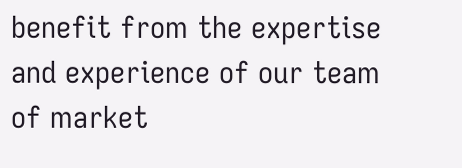benefit from the expertise and experience of our team of market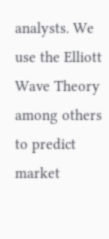analysts. We use the Elliott Wave Theory among others to predict market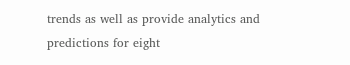trends as well as provide analytics and predictions for eight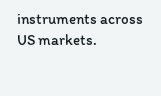instruments across US markets.